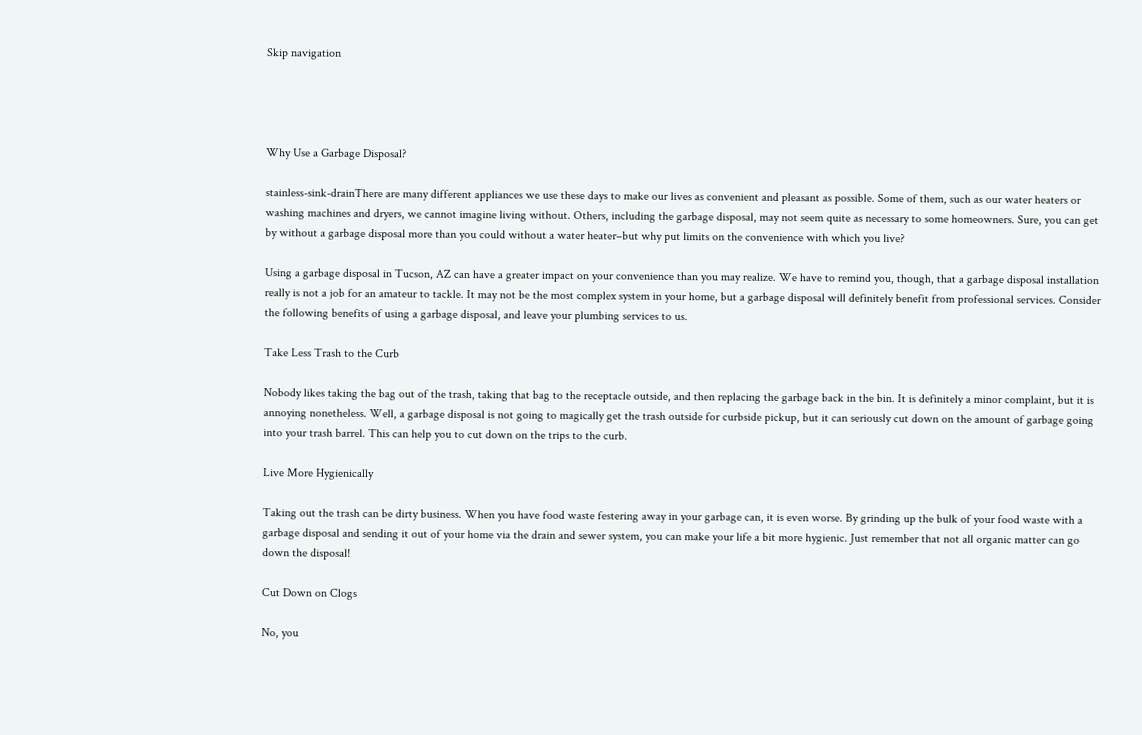Skip navigation




Why Use a Garbage Disposal?

stainless-sink-drainThere are many different appliances we use these days to make our lives as convenient and pleasant as possible. Some of them, such as our water heaters or washing machines and dryers, we cannot imagine living without. Others, including the garbage disposal, may not seem quite as necessary to some homeowners. Sure, you can get by without a garbage disposal more than you could without a water heater–but why put limits on the convenience with which you live?

Using a garbage disposal in Tucson, AZ can have a greater impact on your convenience than you may realize. We have to remind you, though, that a garbage disposal installation really is not a job for an amateur to tackle. It may not be the most complex system in your home, but a garbage disposal will definitely benefit from professional services. Consider the following benefits of using a garbage disposal, and leave your plumbing services to us.

Take Less Trash to the Curb

Nobody likes taking the bag out of the trash, taking that bag to the receptacle outside, and then replacing the garbage back in the bin. It is definitely a minor complaint, but it is annoying nonetheless. Well, a garbage disposal is not going to magically get the trash outside for curbside pickup, but it can seriously cut down on the amount of garbage going into your trash barrel. This can help you to cut down on the trips to the curb.

Live More Hygienically

Taking out the trash can be dirty business. When you have food waste festering away in your garbage can, it is even worse. By grinding up the bulk of your food waste with a garbage disposal and sending it out of your home via the drain and sewer system, you can make your life a bit more hygienic. Just remember that not all organic matter can go down the disposal!

Cut Down on Clogs

No, you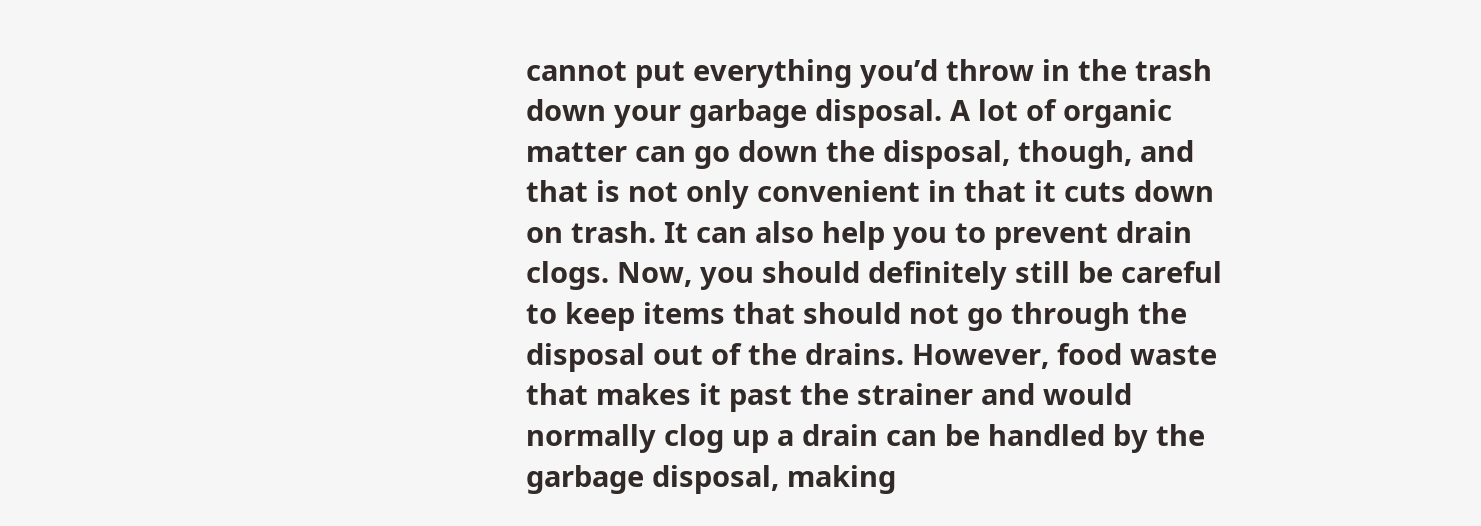cannot put everything you’d throw in the trash down your garbage disposal. A lot of organic matter can go down the disposal, though, and that is not only convenient in that it cuts down on trash. It can also help you to prevent drain clogs. Now, you should definitely still be careful to keep items that should not go through the disposal out of the drains. However, food waste that makes it past the strainer and would normally clog up a drain can be handled by the garbage disposal, making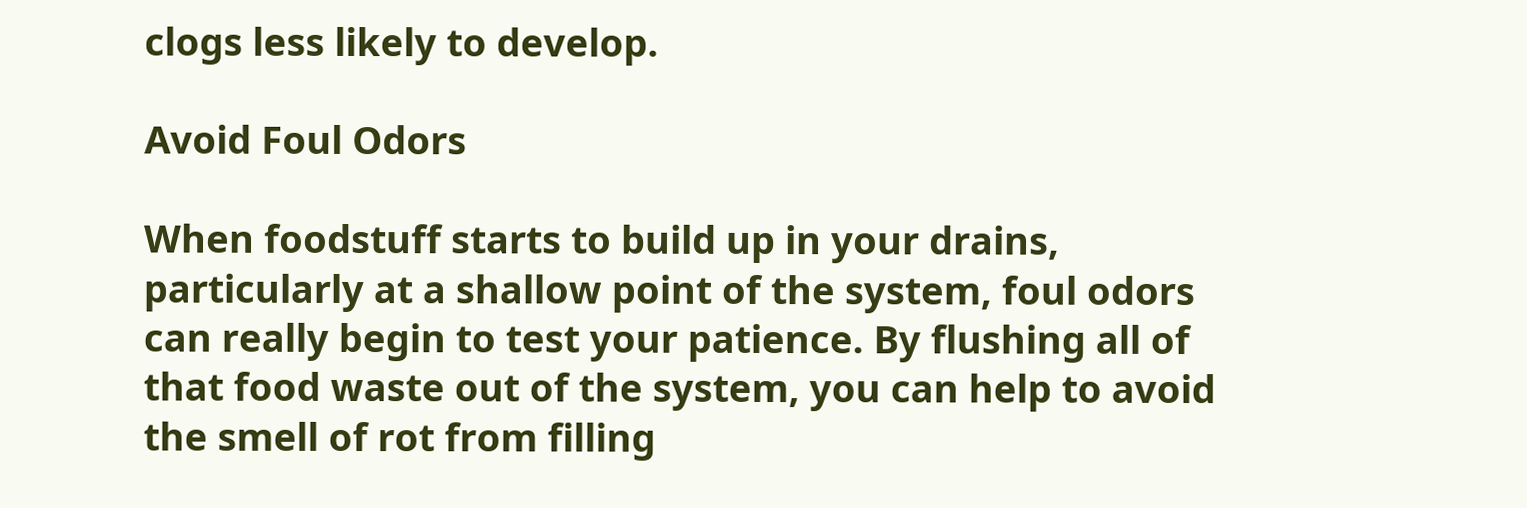clogs less likely to develop.

Avoid Foul Odors

When foodstuff starts to build up in your drains, particularly at a shallow point of the system, foul odors can really begin to test your patience. By flushing all of that food waste out of the system, you can help to avoid the smell of rot from filling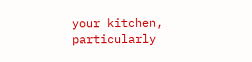your kitchen, particularly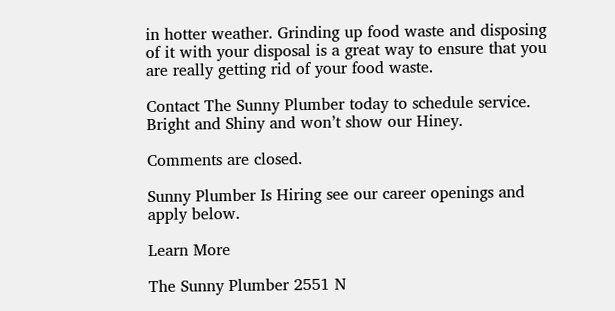in hotter weather. Grinding up food waste and disposing of it with your disposal is a great way to ensure that you are really getting rid of your food waste.

Contact The Sunny Plumber today to schedule service. Bright and Shiny and won’t show our Hiney.

Comments are closed.

Sunny Plumber Is Hiring see our career openings and apply below.

Learn More

The Sunny Plumber 2551 N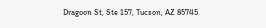Dragoon St, Ste 157, Tucson, AZ 85745